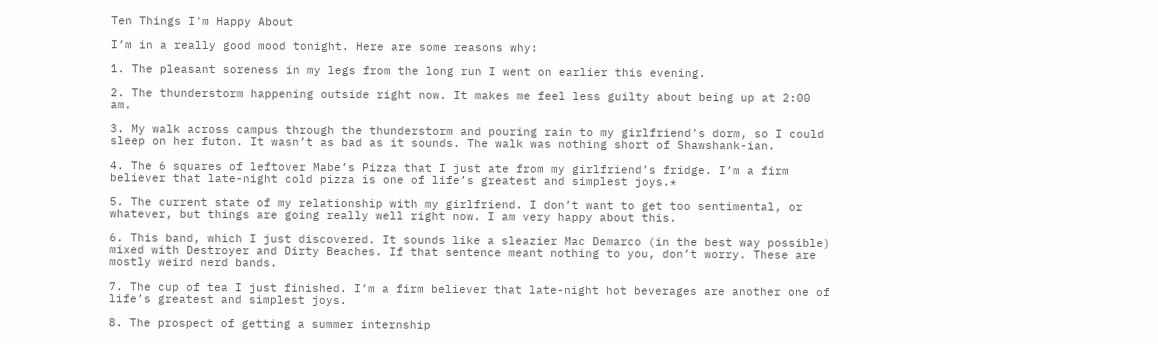Ten Things I'm Happy About

I’m in a really good mood tonight. Here are some reasons why:

1. The pleasant soreness in my legs from the long run I went on earlier this evening.

2. The thunderstorm happening outside right now. It makes me feel less guilty about being up at 2:00 am.

3. My walk across campus through the thunderstorm and pouring rain to my girlfriend’s dorm, so I could sleep on her futon. It wasn’t as bad as it sounds. The walk was nothing short of Shawshank-ian.

4. The 6 squares of leftover Mabe’s Pizza that I just ate from my girlfriend’s fridge. I’m a firm believer that late-night cold pizza is one of life’s greatest and simplest joys.*

5. The current state of my relationship with my girlfriend. I don’t want to get too sentimental, or whatever, but things are going really well right now. I am very happy about this.

6. This band, which I just discovered. It sounds like a sleazier Mac Demarco (in the best way possible) mixed with Destroyer and Dirty Beaches. If that sentence meant nothing to you, don’t worry. These are mostly weird nerd bands.

7. The cup of tea I just finished. I’m a firm believer that late-night hot beverages are another one of life’s greatest and simplest joys.

8. The prospect of getting a summer internship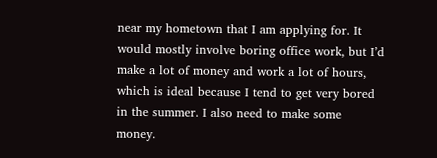near my hometown that I am applying for. It would mostly involve boring office work, but I’d make a lot of money and work a lot of hours, which is ideal because I tend to get very bored in the summer. I also need to make some money.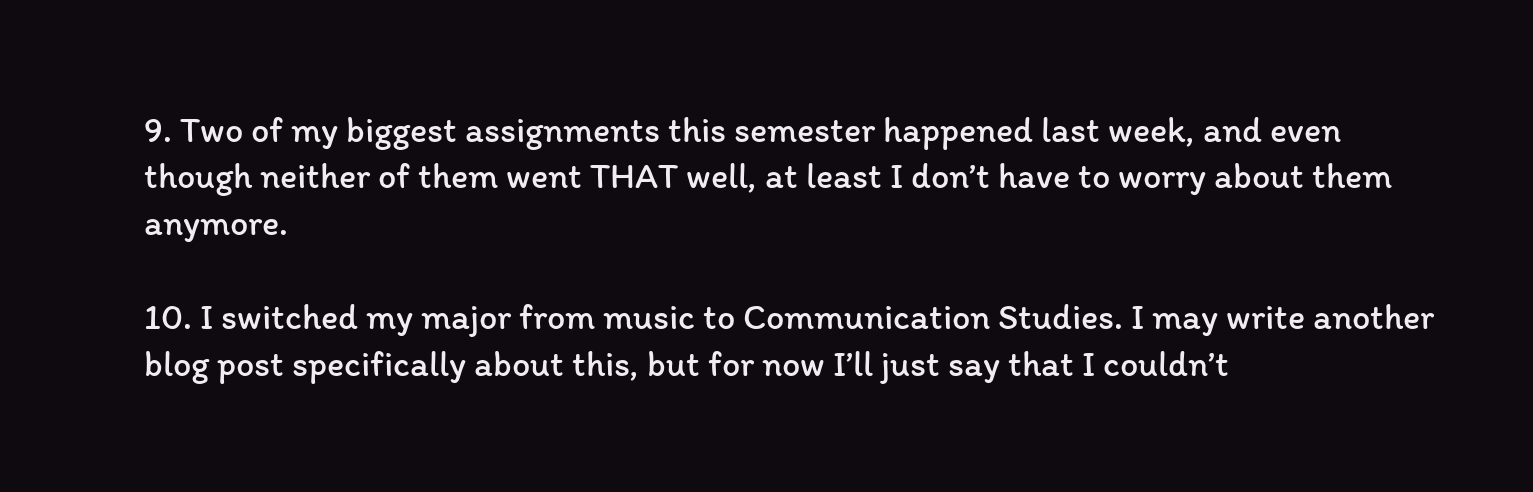9. Two of my biggest assignments this semester happened last week, and even though neither of them went THAT well, at least I don’t have to worry about them anymore.

10. I switched my major from music to Communication Studies. I may write another blog post specifically about this, but for now I’ll just say that I couldn’t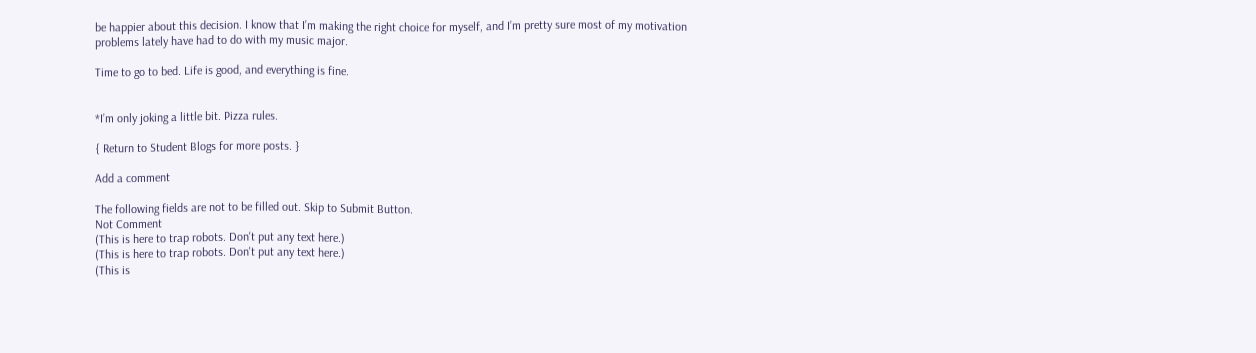be happier about this decision. I know that I’m making the right choice for myself, and I’m pretty sure most of my motivation problems lately have had to do with my music major.

Time to go to bed. Life is good, and everything is fine.


*I’m only joking a little bit. Pizza rules.

{ Return to Student Blogs for more posts. }

Add a comment

The following fields are not to be filled out. Skip to Submit Button.
Not Comment
(This is here to trap robots. Don't put any text here.)
(This is here to trap robots. Don't put any text here.)
(This is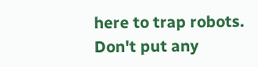here to trap robots. Don't put any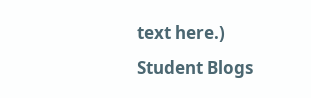text here.)
Student Blogs